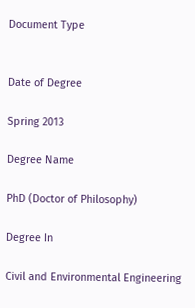Document Type


Date of Degree

Spring 2013

Degree Name

PhD (Doctor of Philosophy)

Degree In

Civil and Environmental Engineering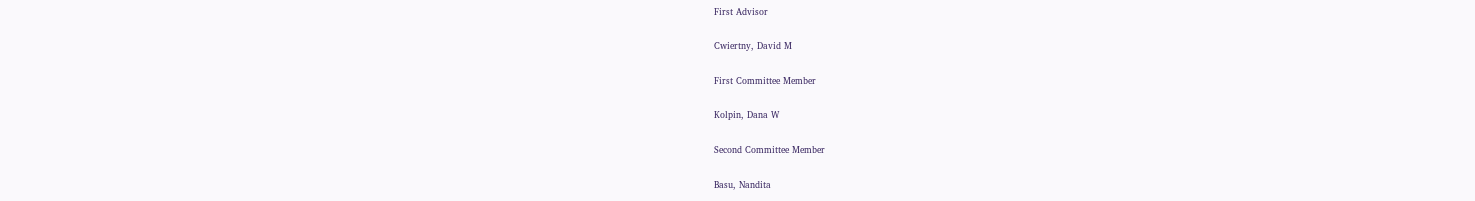First Advisor

Cwiertny, David M

First Committee Member

Kolpin, Dana W

Second Committee Member

Basu, Nandita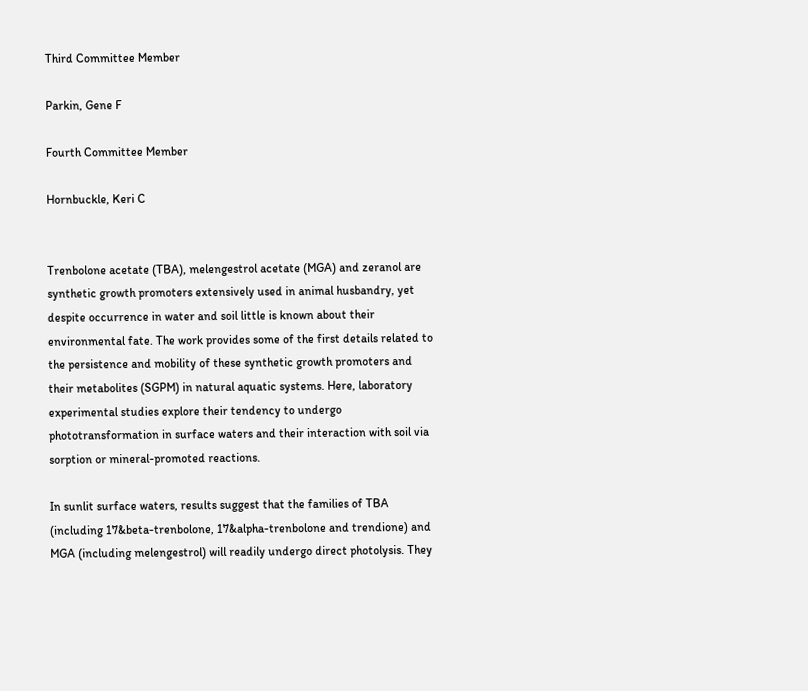Third Committee Member

Parkin, Gene F

Fourth Committee Member

Hornbuckle, Keri C


Trenbolone acetate (TBA), melengestrol acetate (MGA) and zeranol are synthetic growth promoters extensively used in animal husbandry, yet despite occurrence in water and soil little is known about their environmental fate. The work provides some of the first details related to the persistence and mobility of these synthetic growth promoters and their metabolites (SGPM) in natural aquatic systems. Here, laboratory experimental studies explore their tendency to undergo phototransformation in surface waters and their interaction with soil via sorption or mineral-promoted reactions.

In sunlit surface waters, results suggest that the families of TBA (including 17&beta-trenbolone, 17&alpha-trenbolone and trendione) and MGA (including melengestrol) will readily undergo direct photolysis. They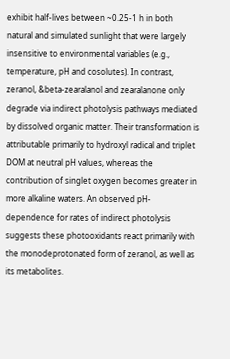exhibit half-lives between ~0.25-1 h in both natural and simulated sunlight that were largely insensitive to environmental variables (e.g., temperature, pH and cosolutes). In contrast, zeranol, &beta-zearalanol and zearalanone only degrade via indirect photolysis pathways mediated by dissolved organic matter. Their transformation is attributable primarily to hydroxyl radical and triplet DOM at neutral pH values, whereas the contribution of singlet oxygen becomes greater in more alkaline waters. An observed pH-dependence for rates of indirect photolysis suggests these photooxidants react primarily with the monodeprotonated form of zeranol, as well as its metabolites.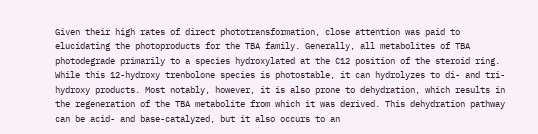Given their high rates of direct phototransformation, close attention was paid to elucidating the photoproducts for the TBA family. Generally, all metabolites of TBA photodegrade primarily to a species hydroxylated at the C12 position of the steroid ring. While this 12-hydroxy trenbolone species is photostable, it can hydrolyzes to di- and tri-hydroxy products. Most notably, however, it is also prone to dehydration, which results in the regeneration of the TBA metabolite from which it was derived. This dehydration pathway can be acid- and base-catalyzed, but it also occurs to an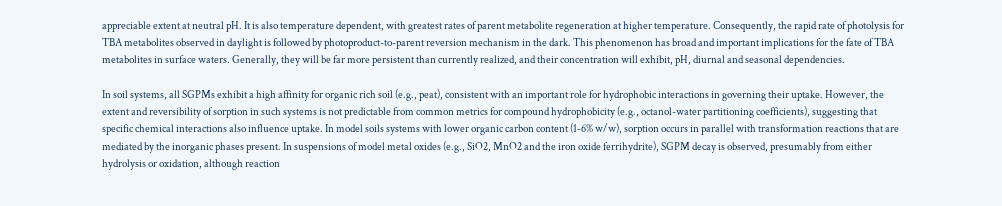appreciable extent at neutral pH. It is also temperature dependent, with greatest rates of parent metabolite regeneration at higher temperature. Consequently, the rapid rate of photolysis for TBA metabolites observed in daylight is followed by photoproduct-to-parent reversion mechanism in the dark. This phenomenon has broad and important implications for the fate of TBA metabolites in surface waters. Generally, they will be far more persistent than currently realized, and their concentration will exhibit, pH, diurnal and seasonal dependencies.

In soil systems, all SGPMs exhibit a high affinity for organic rich soil (e.g., peat), consistent with an important role for hydrophobic interactions in governing their uptake. However, the extent and reversibility of sorption in such systems is not predictable from common metrics for compound hydrophobicity (e.g., octanol-water partitioning coefficients), suggesting that specific chemical interactions also influence uptake. In model soils systems with lower organic carbon content (1-6% w/w), sorption occurs in parallel with transformation reactions that are mediated by the inorganic phases present. In suspensions of model metal oxides (e.g., SiO2, MnO2 and the iron oxide ferrihydrite), SGPM decay is observed, presumably from either hydrolysis or oxidation, although reaction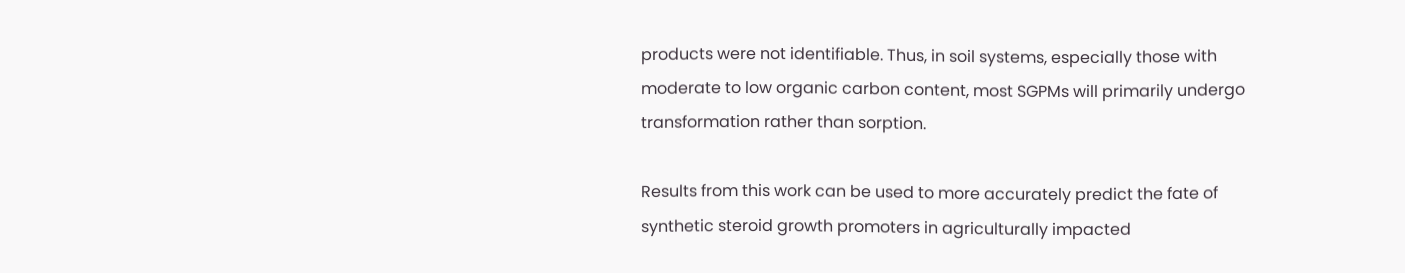products were not identifiable. Thus, in soil systems, especially those with moderate to low organic carbon content, most SGPMs will primarily undergo transformation rather than sorption.

Results from this work can be used to more accurately predict the fate of synthetic steroid growth promoters in agriculturally impacted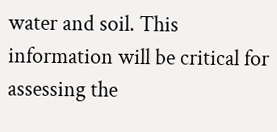water and soil. This information will be critical for assessing the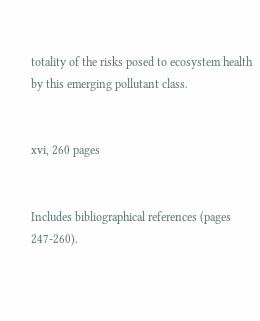totality of the risks posed to ecosystem health by this emerging pollutant class.


xvi, 260 pages


Includes bibliographical references (pages 247-260).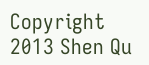Copyright 2013 Shen Qu